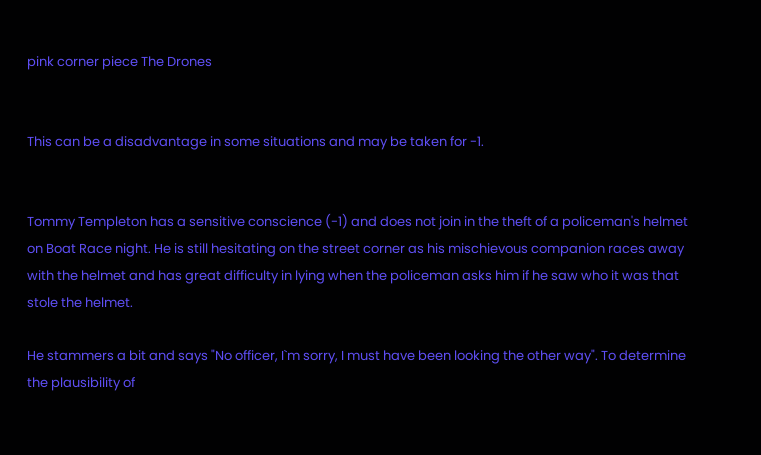pink corner piece The Drones


This can be a disadvantage in some situations and may be taken for -1.


Tommy Templeton has a sensitive conscience (-1) and does not join in the theft of a policeman's helmet on Boat Race night. He is still hesitating on the street corner as his mischievous companion races away with the helmet and has great difficulty in lying when the policeman asks him if he saw who it was that stole the helmet.

He stammers a bit and says "No officer, I`m sorry, I must have been looking the other way". To determine the plausibility of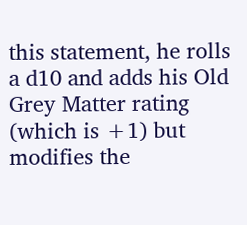this statement, he rolls a d10 and adds his Old Grey Matter rating (which is +1) but modifies the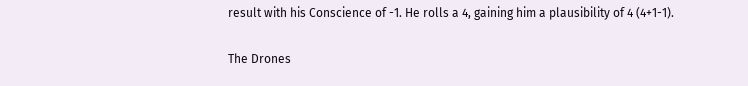result with his Conscience of -1. He rolls a 4, gaining him a plausibility of 4 (4+1-1).

The Drones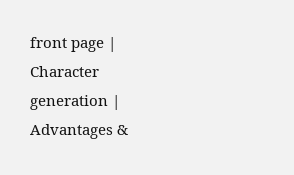front page | Character generation | Advantages &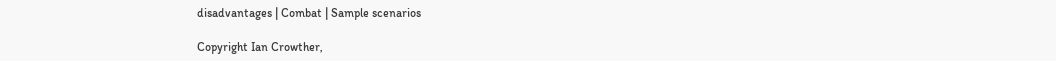disadvantages | Combat | Sample scenarios

Copyright Ian Crowther,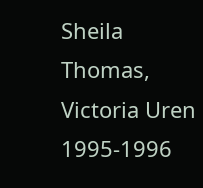Sheila Thomas, Victoria Uren 1995-1996